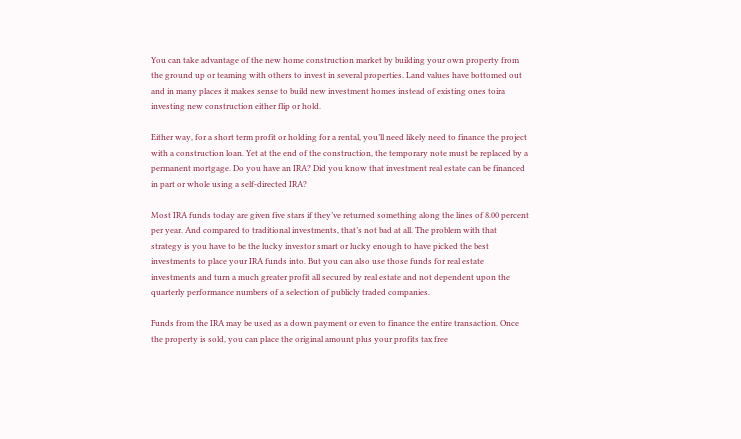You can take advantage of the new home construction market by building your own property from the ground up or teaming with others to invest in several properties. Land values have bottomed out and in many places it makes sense to build new investment homes instead of existing ones toira investing new construction either flip or hold.

Either way, for a short term profit or holding for a rental, you’ll need likely need to finance the project with a construction loan. Yet at the end of the construction, the temporary note must be replaced by a permanent mortgage. Do you have an IRA? Did you know that investment real estate can be financed in part or whole using a self-directed IRA?

Most IRA funds today are given five stars if they’ve returned something along the lines of 8.00 percent per year. And compared to traditional investments, that’s not bad at all. The problem with that strategy is you have to be the lucky investor smart or lucky enough to have picked the best investments to place your IRA funds into. But you can also use those funds for real estate investments and turn a much greater profit all secured by real estate and not dependent upon the quarterly performance numbers of a selection of publicly traded companies.

Funds from the IRA may be used as a down payment or even to finance the entire transaction. Once the property is sold, you can place the original amount plus your profits tax free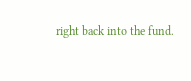right back into the fund.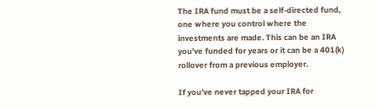The IRA fund must be a self-directed fund, one where you control where the investments are made. This can be an IRA you’ve funded for years or it can be a 401(k) rollover from a previous employer.

If you’ve never tapped your IRA for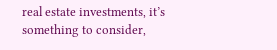real estate investments, it’s something to consider,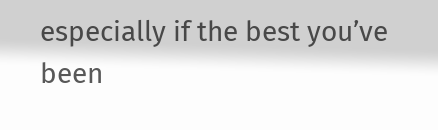especially if the best you’ve been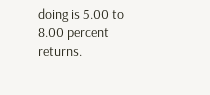doing is 5.00 to 8.00 percent returns.